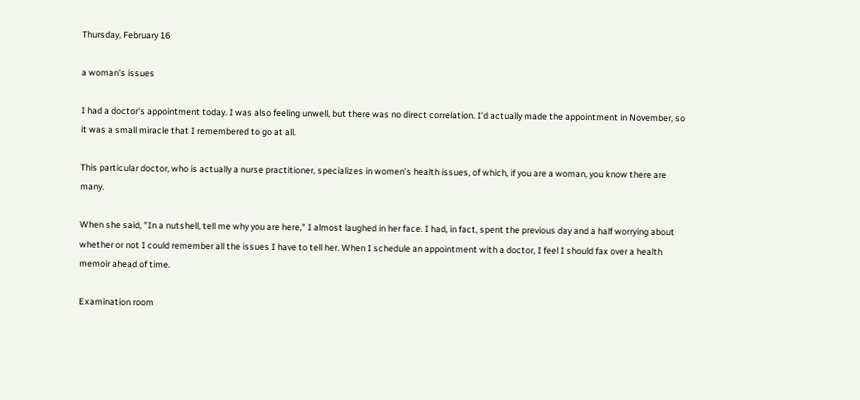Thursday, February 16

a woman's issues

I had a doctor's appointment today. I was also feeling unwell, but there was no direct correlation. I'd actually made the appointment in November, so it was a small miracle that I remembered to go at all.

This particular doctor, who is actually a nurse practitioner, specializes in women's health issues, of which, if you are a woman, you know there are many.

When she said, "In a nutshell, tell me why you are here," I almost laughed in her face. I had, in fact, spent the previous day and a half worrying about whether or not I could remember all the issues I have to tell her. When I schedule an appointment with a doctor, I feel I should fax over a health memoir ahead of time.

Examination room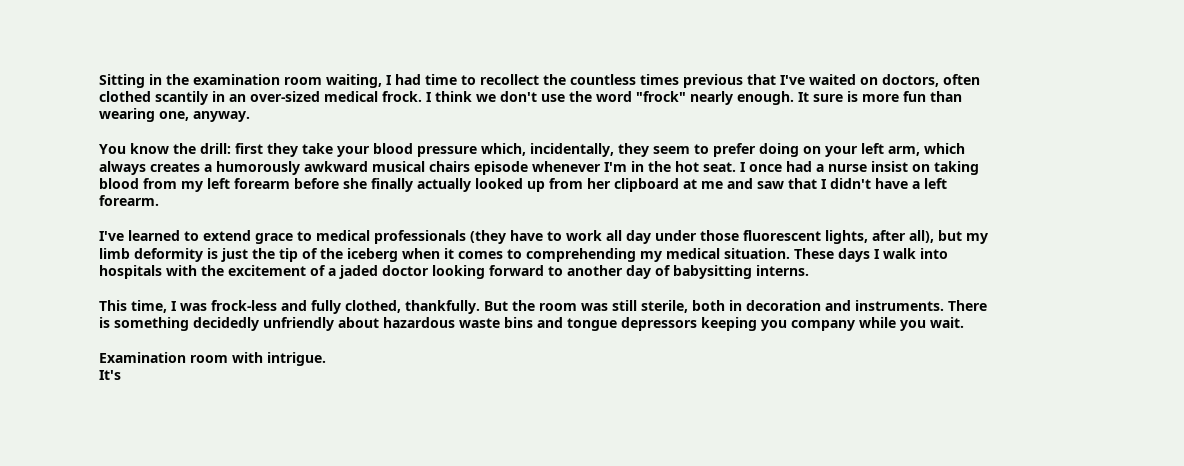Sitting in the examination room waiting, I had time to recollect the countless times previous that I've waited on doctors, often clothed scantily in an over-sized medical frock. I think we don't use the word "frock" nearly enough. It sure is more fun than wearing one, anyway.

You know the drill: first they take your blood pressure which, incidentally, they seem to prefer doing on your left arm, which always creates a humorously awkward musical chairs episode whenever I'm in the hot seat. I once had a nurse insist on taking blood from my left forearm before she finally actually looked up from her clipboard at me and saw that I didn't have a left forearm.

I've learned to extend grace to medical professionals (they have to work all day under those fluorescent lights, after all), but my limb deformity is just the tip of the iceberg when it comes to comprehending my medical situation. These days I walk into hospitals with the excitement of a jaded doctor looking forward to another day of babysitting interns.

This time, I was frock-less and fully clothed, thankfully. But the room was still sterile, both in decoration and instruments. There is something decidedly unfriendly about hazardous waste bins and tongue depressors keeping you company while you wait.

Examination room with intrigue.
It's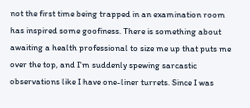not the first time being trapped in an examination room has inspired some goofiness. There is something about awaiting a health professional to size me up that puts me over the top, and I'm suddenly spewing sarcastic observations like I have one-liner turrets. Since I was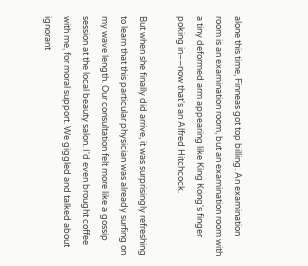alone this time, Finneas got top billing. An examination room is an examination room, but an examination room with a tiny deformed arm appearing like King Kong's finger poking in––now that's an Alfred Hitchcock.

But when she finally did arrive, it was surprisingly refreshing to learn that this particular physician was already surfing on my wave length. Our consultation felt more like a gossip session at the local beauty salon. I'd even brought coffee with me, for moral support. We giggled and talked about ignorant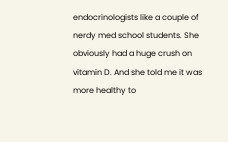endocrinologists like a couple of nerdy med school students. She obviously had a huge crush on vitamin D. And she told me it was more healthy to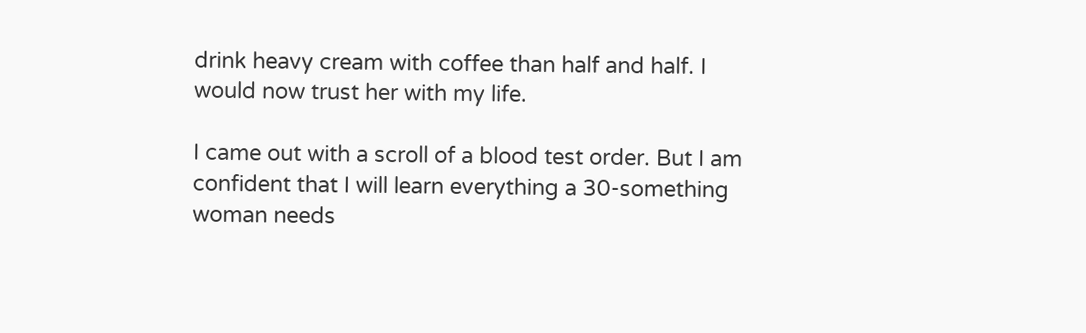drink heavy cream with coffee than half and half. I would now trust her with my life.

I came out with a scroll of a blood test order. But I am confident that I will learn everything a 30-something woman needs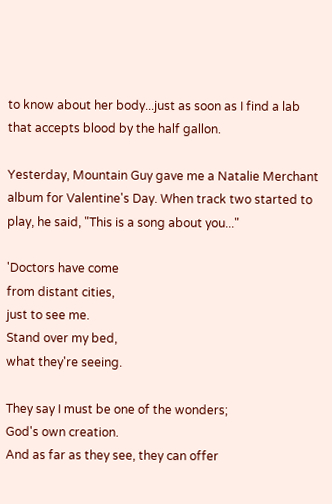to know about her body...just as soon as I find a lab that accepts blood by the half gallon.

Yesterday, Mountain Guy gave me a Natalie Merchant album for Valentine's Day. When track two started to play, he said, "This is a song about you..."

'Doctors have come
from distant cities,
just to see me.
Stand over my bed,
what they're seeing.

They say I must be one of the wonders;
God's own creation.
And as far as they see, they can offer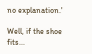no explanation.'

Well, if the shoe fits...